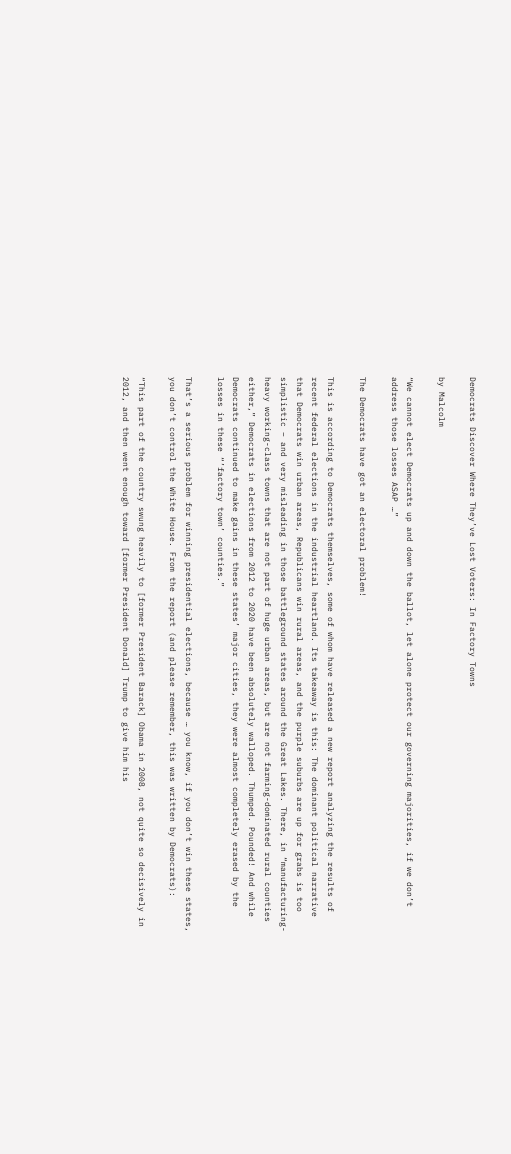Democrats Discover Where They’ve Lost Voters: In Factory Towns

by Malcolm

“We cannot elect Democrats up and down the ballot, let alone protect our governing majorities, if we don’t address those losses ASAP …”

The Democrats have got an electoral problem!

This is according to Democrats themselves, some of whom have released a new report analyzing the results of recent federal elections in the industrial heartland. Its takeaway is this: The dominant political narrative that Democrats win urban areas, Republicans win rural areas, and the purple suburbs are up for grabs is too simplistic – and very misleading in those battleground states around the Great Lakes. There, in “manufacturing-heavy working-class towns that are not part of huge urban areas, but are not farming-dominated rural counties either,” Democrats in elections from 2012 to 2020 have been absolutely walloped. Thumped. Pounded! And while Democrats continued to make gains in these states’ major cities, they were almost completely erased by the losses in these “’factory town’ counties.”

That’s a serious problem for winning presidential elections, because … you know, if you don’t win these states, you don’t control the White House. From the report (and please remember, this was written by Democrats):

“This part of the country swung heavily to [former President Barack] Obama in 2008, not quite so decisively in 2012, and then went enough toward [former President Donald] Trump to give him his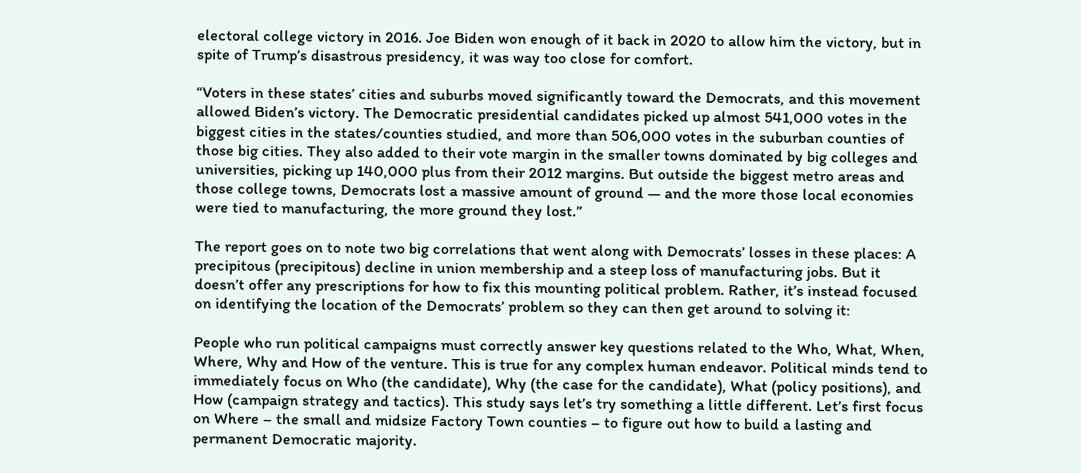electoral college victory in 2016. Joe Biden won enough of it back in 2020 to allow him the victory, but in spite of Trump’s disastrous presidency, it was way too close for comfort.

“Voters in these states’ cities and suburbs moved significantly toward the Democrats, and this movement allowed Biden’s victory. The Democratic presidential candidates picked up almost 541,000 votes in the biggest cities in the states/counties studied, and more than 506,000 votes in the suburban counties of those big cities. They also added to their vote margin in the smaller towns dominated by big colleges and universities, picking up 140,000 plus from their 2012 margins. But outside the biggest metro areas and those college towns, Democrats lost a massive amount of ground — and the more those local economies were tied to manufacturing, the more ground they lost.”

The report goes on to note two big correlations that went along with Democrats’ losses in these places: A precipitous (precipitous) decline in union membership and a steep loss of manufacturing jobs. But it doesn’t offer any prescriptions for how to fix this mounting political problem. Rather, it’s instead focused on identifying the location of the Democrats’ problem so they can then get around to solving it:

People who run political campaigns must correctly answer key questions related to the Who, What, When, Where, Why and How of the venture. This is true for any complex human endeavor. Political minds tend to immediately focus on Who (the candidate), Why (the case for the candidate), What (policy positions), and How (campaign strategy and tactics). This study says let’s try something a little different. Let’s first focus on Where – the small and midsize Factory Town counties – to figure out how to build a lasting and permanent Democratic majority.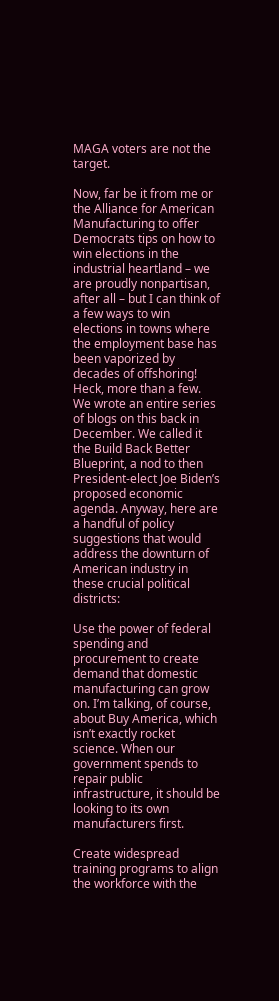MAGA voters are not the target.

Now, far be it from me or the Alliance for American Manufacturing to offer Democrats tips on how to win elections in the industrial heartland – we are proudly nonpartisan, after all – but I can think of a few ways to win elections in towns where the employment base has been vaporized by decades of offshoring! Heck, more than a few. We wrote an entire series of blogs on this back in December. We called it the Build Back Better Blueprint, a nod to then President-elect Joe Biden’s proposed economic agenda. Anyway, here are a handful of policy suggestions that would address the downturn of American industry in these crucial political districts:

Use the power of federal spending and procurement to create demand that domestic manufacturing can grow on. I’m talking, of course, about Buy America, which isn’t exactly rocket science. When our government spends to repair public infrastructure, it should be looking to its own manufacturers first.

Create widespread training programs to align the workforce with the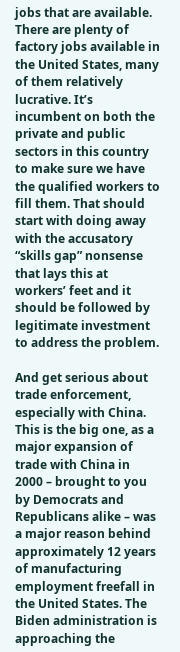jobs that are available. There are plenty of factory jobs available in the United States, many of them relatively lucrative. It’s incumbent on both the private and public sectors in this country to make sure we have the qualified workers to fill them. That should start with doing away with the accusatory “skills gap” nonsense that lays this at workers’ feet and it should be followed by legitimate investment to address the problem.

And get serious about trade enforcement, especially with China. This is the big one, as a major expansion of trade with China in 2000 – brought to you by Democrats and Republicans alike – was a major reason behind approximately 12 years of manufacturing employment freefall in the United States. The Biden administration is approaching the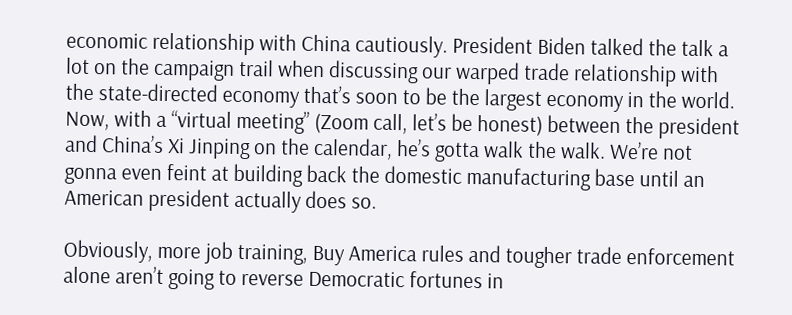economic relationship with China cautiously. President Biden talked the talk a lot on the campaign trail when discussing our warped trade relationship with the state-directed economy that’s soon to be the largest economy in the world. Now, with a “virtual meeting” (Zoom call, let’s be honest) between the president and China’s Xi Jinping on the calendar, he’s gotta walk the walk. We’re not gonna even feint at building back the domestic manufacturing base until an American president actually does so.

Obviously, more job training, Buy America rules and tougher trade enforcement alone aren’t going to reverse Democratic fortunes in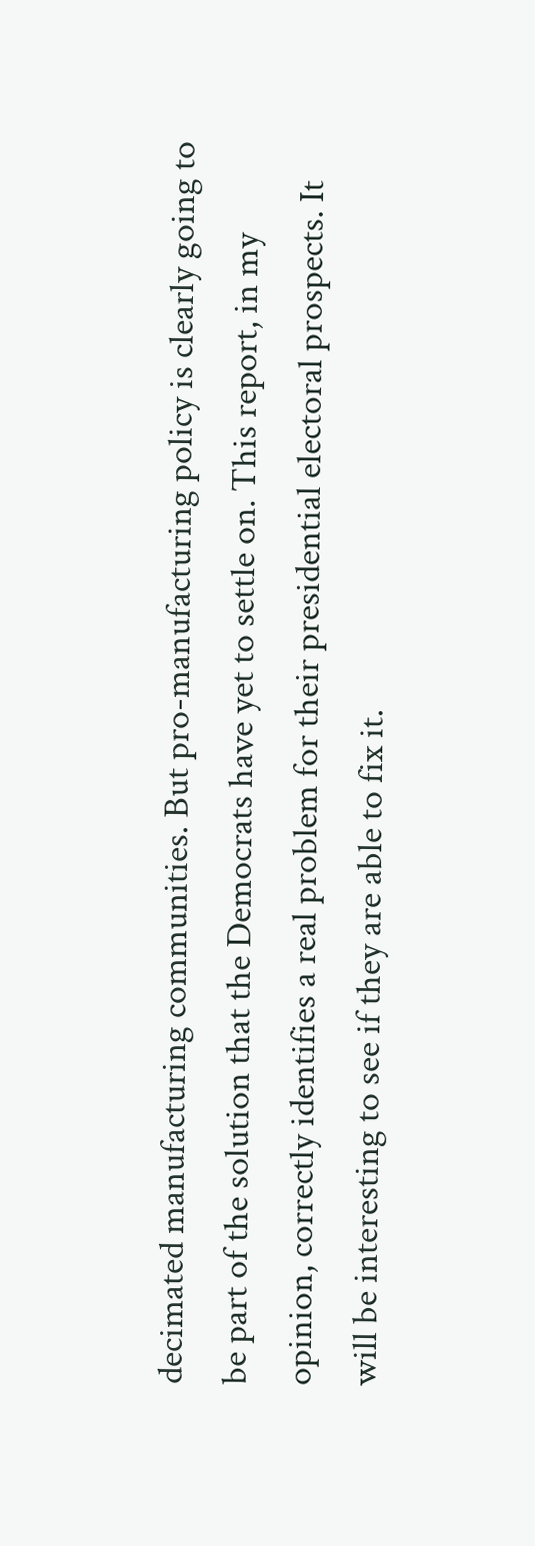decimated manufacturing communities. But pro-manufacturing policy is clearly going to be part of the solution that the Democrats have yet to settle on. This report, in my opinion, correctly identifies a real problem for their presidential electoral prospects. It will be interesting to see if they are able to fix it.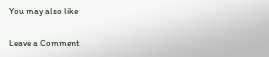You may also like

Leave a Comment